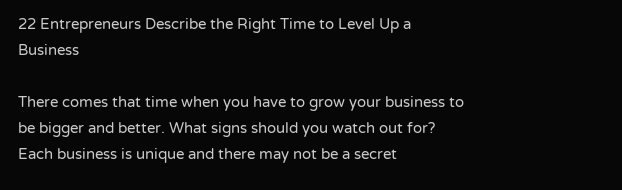22 Entrepreneurs Describe the Right Time to Level Up a Business

There comes that time when you have to grow your business to be bigger and better. What signs should you watch out for? Each business is unique and there may not be a secret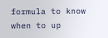formula to know when to up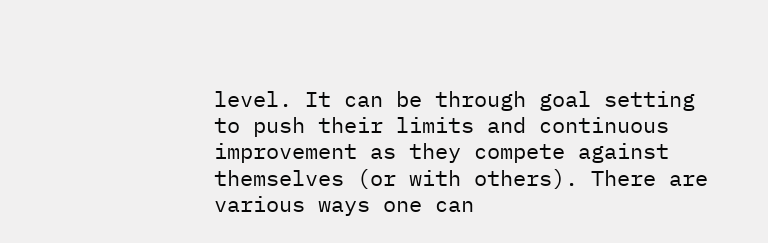level. It can be through goal setting to push their limits and continuous improvement as they compete against themselves (or with others). There are various ways one can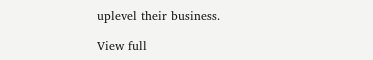uplevel their business.

View full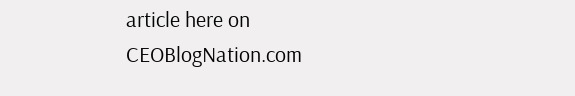article here on CEOBlogNation.com